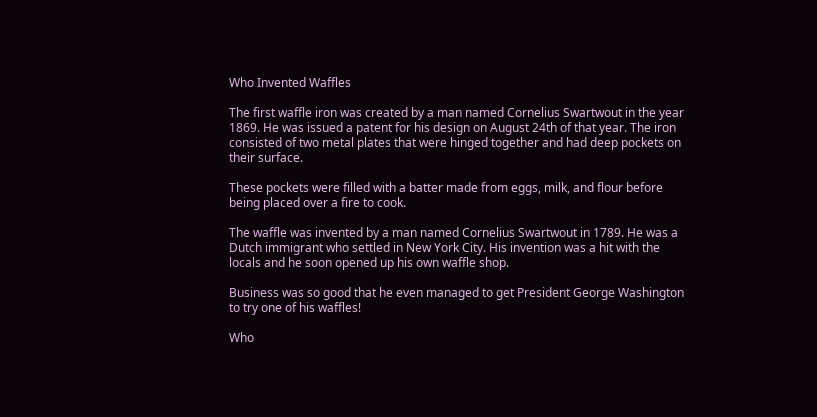Who Invented Waffles

The first waffle iron was created by a man named Cornelius Swartwout in the year 1869. He was issued a patent for his design on August 24th of that year. The iron consisted of two metal plates that were hinged together and had deep pockets on their surface.

These pockets were filled with a batter made from eggs, milk, and flour before being placed over a fire to cook.

The waffle was invented by a man named Cornelius Swartwout in 1789. He was a Dutch immigrant who settled in New York City. His invention was a hit with the locals and he soon opened up his own waffle shop.

Business was so good that he even managed to get President George Washington to try one of his waffles!

Who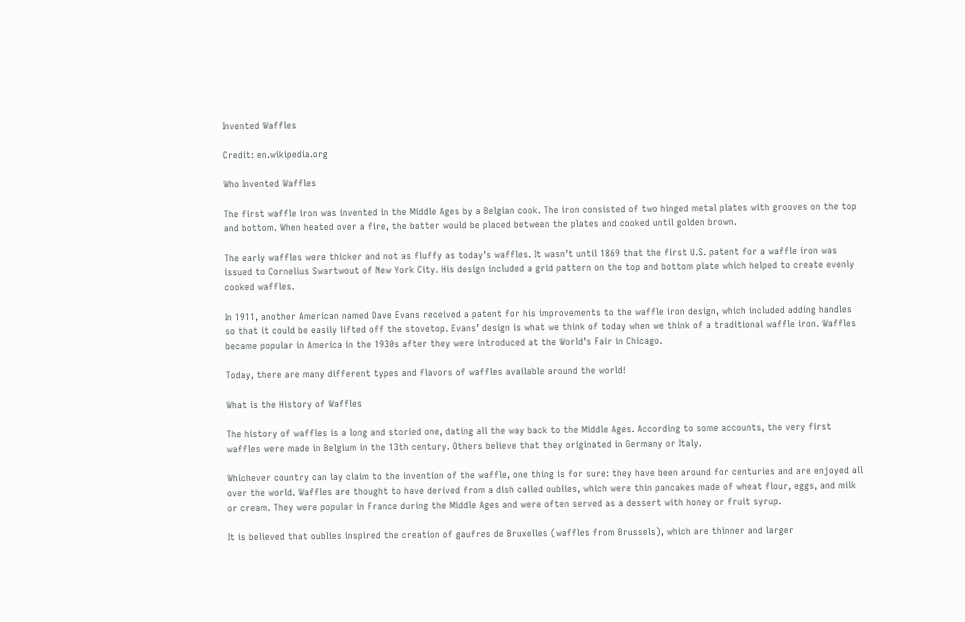Invented Waffles

Credit: en.wikipedia.org

Who Invented Waffles

The first waffle iron was invented in the Middle Ages by a Belgian cook. The iron consisted of two hinged metal plates with grooves on the top and bottom. When heated over a fire, the batter would be placed between the plates and cooked until golden brown.

The early waffles were thicker and not as fluffy as today’s waffles. It wasn’t until 1869 that the first U.S. patent for a waffle iron was issued to Cornelius Swartwout of New York City. His design included a grid pattern on the top and bottom plate which helped to create evenly cooked waffles.

In 1911, another American named Dave Evans received a patent for his improvements to the waffle iron design, which included adding handles so that it could be easily lifted off the stovetop. Evans’ design is what we think of today when we think of a traditional waffle iron. Waffles became popular in America in the 1930s after they were introduced at the World’s Fair in Chicago.

Today, there are many different types and flavors of waffles available around the world!

What is the History of Waffles

The history of waffles is a long and storied one, dating all the way back to the Middle Ages. According to some accounts, the very first waffles were made in Belgium in the 13th century. Others believe that they originated in Germany or Italy.

Whichever country can lay claim to the invention of the waffle, one thing is for sure: they have been around for centuries and are enjoyed all over the world. Waffles are thought to have derived from a dish called oublies, which were thin pancakes made of wheat flour, eggs, and milk or cream. They were popular in France during the Middle Ages and were often served as a dessert with honey or fruit syrup.

It is believed that oublies inspired the creation of gaufres de Bruxelles (waffles from Brussels), which are thinner and larger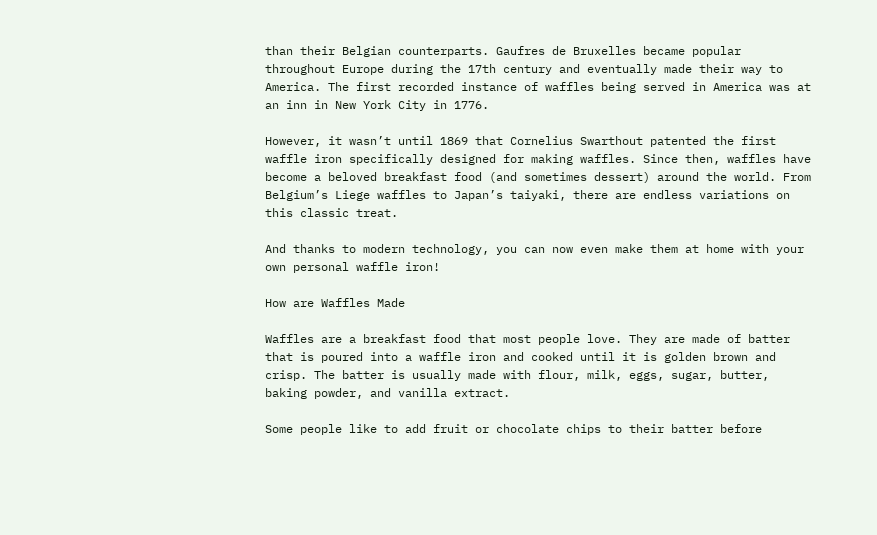than their Belgian counterparts. Gaufres de Bruxelles became popular throughout Europe during the 17th century and eventually made their way to America. The first recorded instance of waffles being served in America was at an inn in New York City in 1776.

However, it wasn’t until 1869 that Cornelius Swarthout patented the first waffle iron specifically designed for making waffles. Since then, waffles have become a beloved breakfast food (and sometimes dessert) around the world. From Belgium’s Liege waffles to Japan’s taiyaki, there are endless variations on this classic treat.

And thanks to modern technology, you can now even make them at home with your own personal waffle iron!

How are Waffles Made

Waffles are a breakfast food that most people love. They are made of batter that is poured into a waffle iron and cooked until it is golden brown and crisp. The batter is usually made with flour, milk, eggs, sugar, butter, baking powder, and vanilla extract.

Some people like to add fruit or chocolate chips to their batter before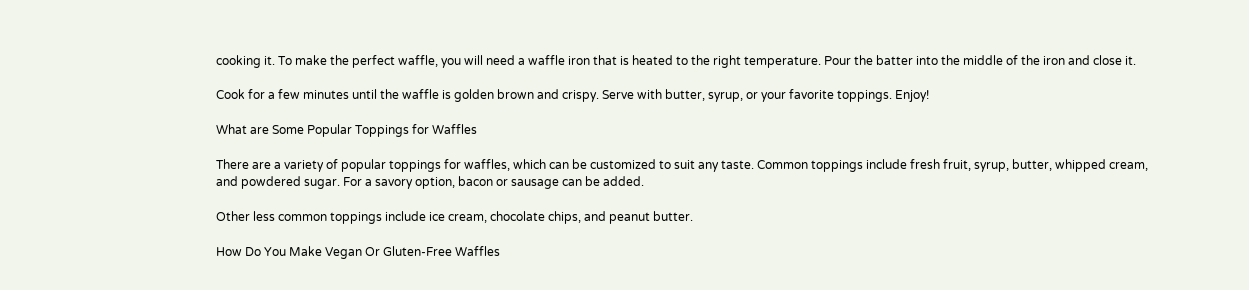cooking it. To make the perfect waffle, you will need a waffle iron that is heated to the right temperature. Pour the batter into the middle of the iron and close it.

Cook for a few minutes until the waffle is golden brown and crispy. Serve with butter, syrup, or your favorite toppings. Enjoy!

What are Some Popular Toppings for Waffles

There are a variety of popular toppings for waffles, which can be customized to suit any taste. Common toppings include fresh fruit, syrup, butter, whipped cream, and powdered sugar. For a savory option, bacon or sausage can be added.

Other less common toppings include ice cream, chocolate chips, and peanut butter.

How Do You Make Vegan Or Gluten-Free Waffles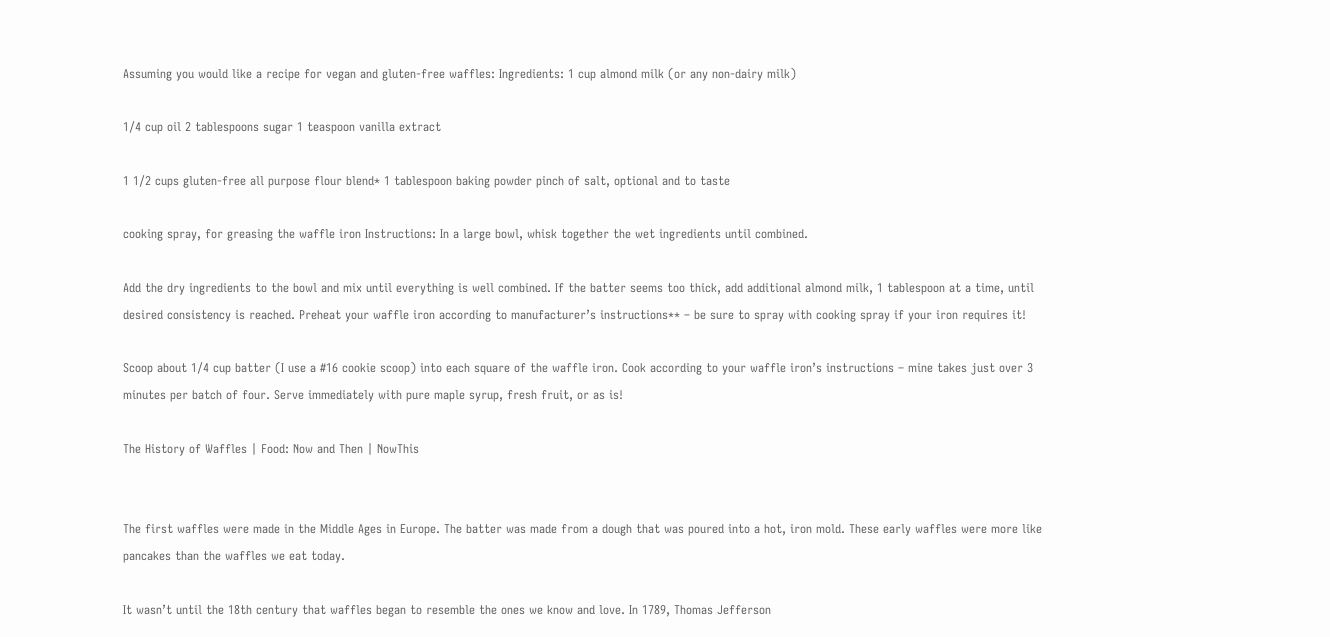Assuming you would like a recipe for vegan and gluten-free waffles: Ingredients: 1 cup almond milk (or any non-dairy milk)

1/4 cup oil 2 tablespoons sugar 1 teaspoon vanilla extract

1 1/2 cups gluten-free all purpose flour blend* 1 tablespoon baking powder pinch of salt, optional and to taste

cooking spray, for greasing the waffle iron Instructions: In a large bowl, whisk together the wet ingredients until combined.

Add the dry ingredients to the bowl and mix until everything is well combined. If the batter seems too thick, add additional almond milk, 1 tablespoon at a time, until desired consistency is reached. Preheat your waffle iron according to manufacturer’s instructions** – be sure to spray with cooking spray if your iron requires it!

Scoop about 1/4 cup batter (I use a #16 cookie scoop) into each square of the waffle iron. Cook according to your waffle iron’s instructions – mine takes just over 3 minutes per batch of four. Serve immediately with pure maple syrup, fresh fruit, or as is!

The History of Waffles | Food: Now and Then | NowThis


The first waffles were made in the Middle Ages in Europe. The batter was made from a dough that was poured into a hot, iron mold. These early waffles were more like pancakes than the waffles we eat today.

It wasn’t until the 18th century that waffles began to resemble the ones we know and love. In 1789, Thomas Jefferson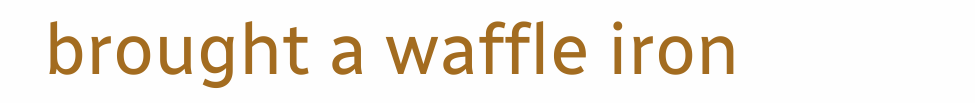brought a waffle iron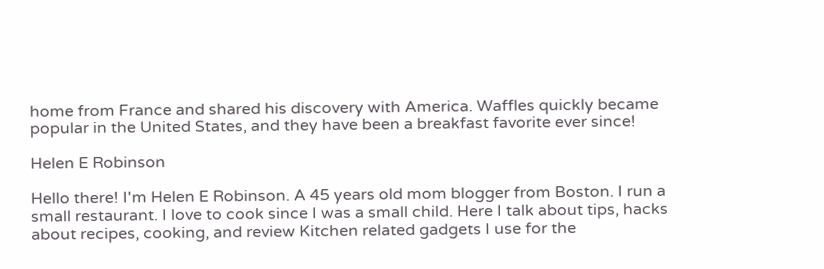home from France and shared his discovery with America. Waffles quickly became popular in the United States, and they have been a breakfast favorite ever since!

Helen E Robinson

Hello there! I'm Helen E Robinson. A 45 years old mom blogger from Boston. I run a small restaurant. I love to cook since I was a small child. Here I talk about tips, hacks about recipes, cooking, and review Kitchen related gadgets I use for the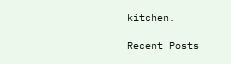kitchen.

Recent Posts